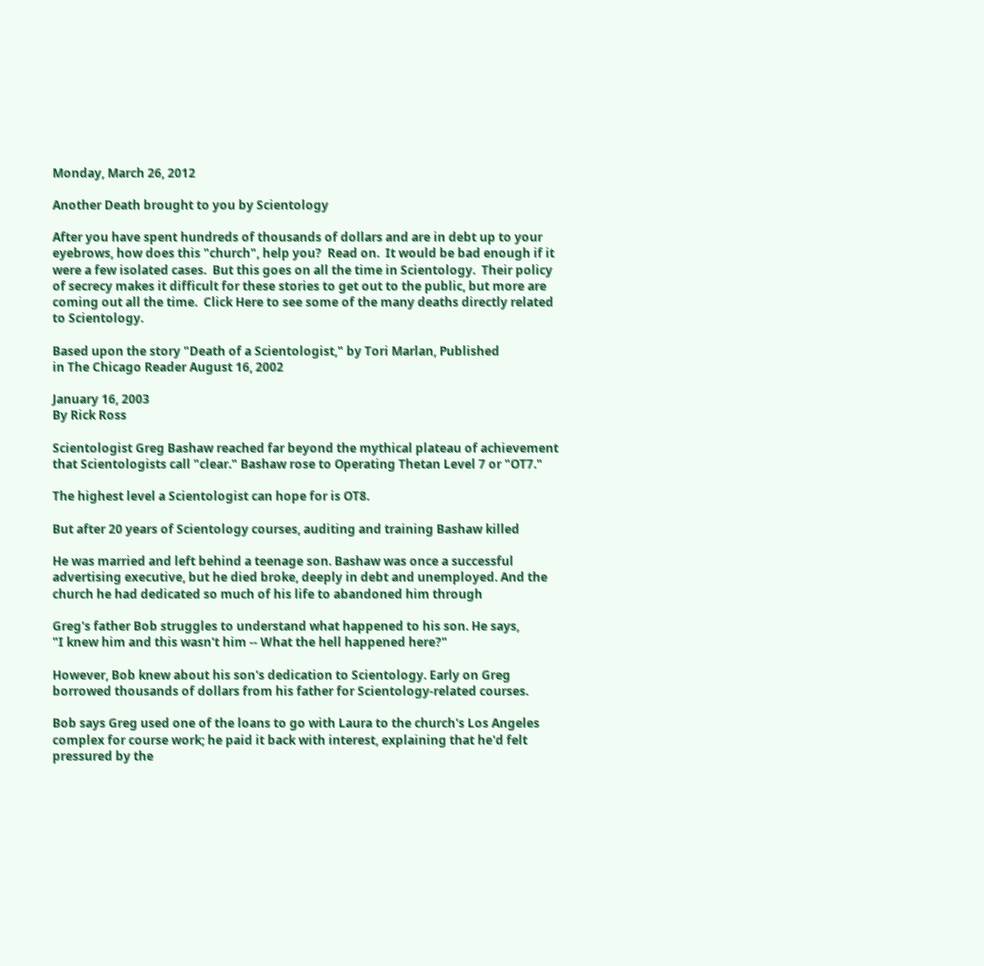Monday, March 26, 2012

Another Death brought to you by Scientology

After you have spent hundreds of thousands of dollars and are in debt up to your eyebrows, how does this "church", help you?  Read on.  It would be bad enough if it were a few isolated cases.  But this goes on all the time in Scientology.  Their policy of secrecy makes it difficult for these stories to get out to the public, but more are coming out all the time.  Click Here to see some of the many deaths directly related to Scientology.

Based upon the story "Death of a Scientologist," by Tori Marlan, Published
in The Chicago Reader August 16, 2002

January 16, 2003
By Rick Ross

Scientologist Greg Bashaw reached far beyond the mythical plateau of achievement
that Scientologists call "clear." Bashaw rose to Operating Thetan Level 7 or "OT7."

The highest level a Scientologist can hope for is OT8.

But after 20 years of Scientology courses, auditing and training Bashaw killed

He was married and left behind a teenage son. Bashaw was once a successful
advertising executive, but he died broke, deeply in debt and unemployed. And the
church he had dedicated so much of his life to abandoned him through

Greg's father Bob struggles to understand what happened to his son. He says,
"I knew him and this wasn't him -- What the hell happened here?"

However, Bob knew about his son's dedication to Scientology. Early on Greg
borrowed thousands of dollars from his father for Scientology-related courses.

Bob says Greg used one of the loans to go with Laura to the church's Los Angeles
complex for course work; he paid it back with interest, explaining that he'd felt
pressured by the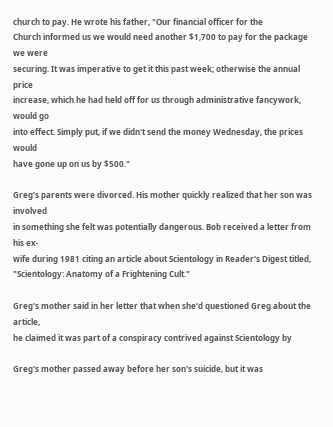church to pay. He wrote his father, "Our financial officer for the
Church informed us we would need another $1,700 to pay for the package we were
securing. It was imperative to get it this past week; otherwise the annual price
increase, which he had held off for us through administrative fancywork, would go
into effect. Simply put, if we didn't send the money Wednesday, the prices would
have gone up on us by $500."

Greg's parents were divorced. His mother quickly realized that her son was involved
in something she felt was potentially dangerous. Bob received a letter from his ex-
wife during 1981 citing an article about Scientology in Reader's Digest titled,
"Scientology: Anatomy of a Frightening Cult."

Greg's mother said in her letter that when she'd questioned Greg about the article,
he claimed it was part of a conspiracy contrived against Scientology by

Greg's mother passed away before her son's suicide, but it was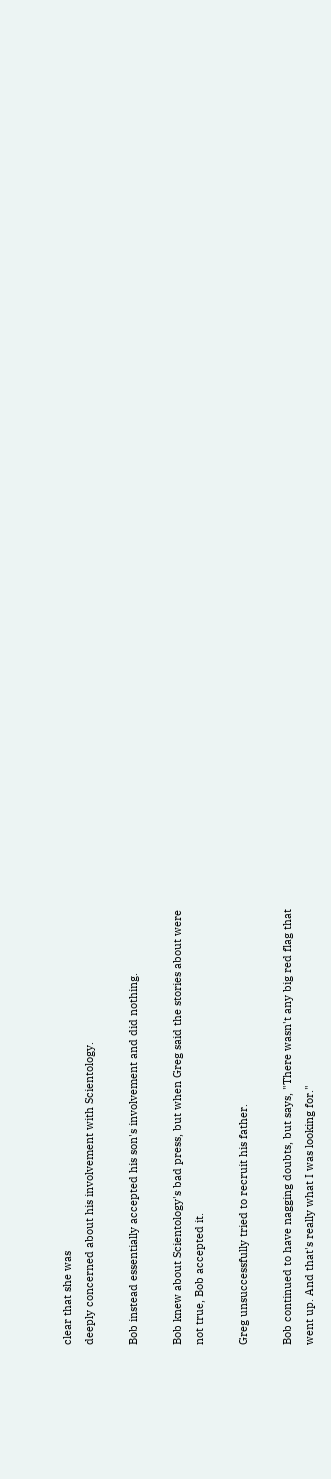clear that she was
deeply concerned about his involvement with Scientology.

Bob instead essentially accepted his son's involvement and did nothing.

Bob knew about Scientology's bad press, but when Greg said the stories about were
not true, Bob accepted it.

Greg unsuccessfully tried to recruit his father.

Bob continued to have nagging doubts, but says, "There wasn't any big red flag that
went up. And that's really what I was looking for."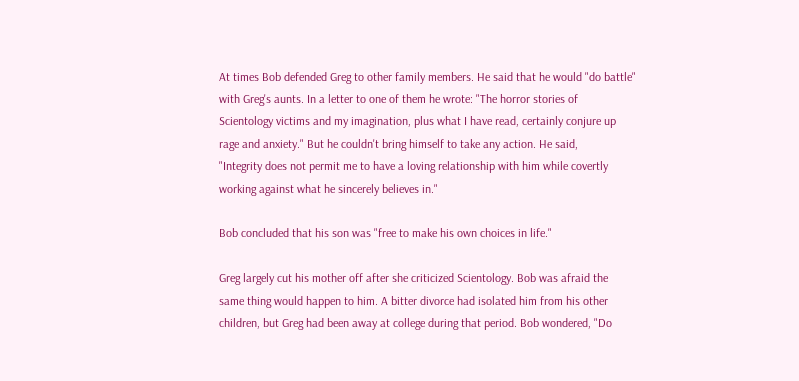At times Bob defended Greg to other family members. He said that he would "do battle"
with Greg's aunts. In a letter to one of them he wrote: "The horror stories of
Scientology victims and my imagination, plus what I have read, certainly conjure up
rage and anxiety." But he couldn't bring himself to take any action. He said,
"Integrity does not permit me to have a loving relationship with him while covertly
working against what he sincerely believes in."

Bob concluded that his son was "free to make his own choices in life."

Greg largely cut his mother off after she criticized Scientology. Bob was afraid the
same thing would happen to him. A bitter divorce had isolated him from his other
children, but Greg had been away at college during that period. Bob wondered, "Do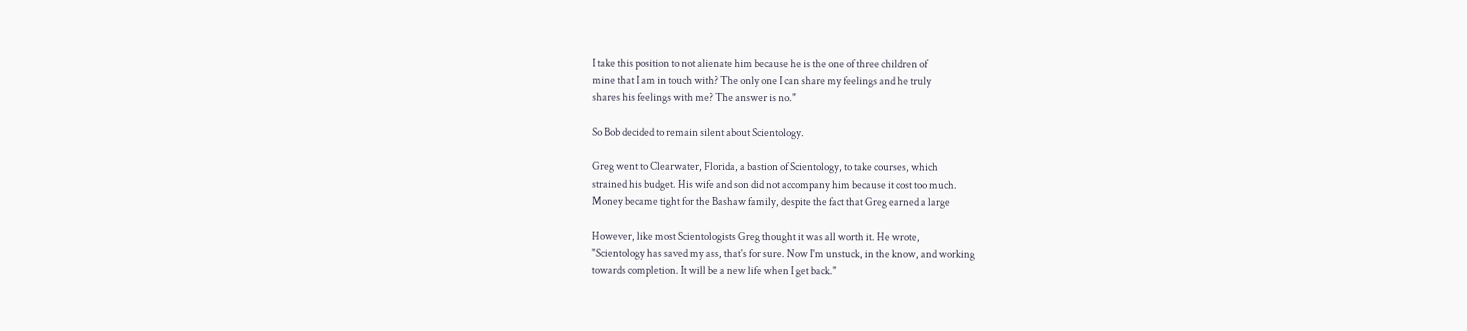I take this position to not alienate him because he is the one of three children of
mine that I am in touch with? The only one I can share my feelings and he truly
shares his feelings with me? The answer is no."

So Bob decided to remain silent about Scientology.

Greg went to Clearwater, Florida, a bastion of Scientology, to take courses, which
strained his budget. His wife and son did not accompany him because it cost too much.
Money became tight for the Bashaw family, despite the fact that Greg earned a large

However, like most Scientologists Greg thought it was all worth it. He wrote,
"Scientology has saved my ass, that's for sure. Now I'm unstuck, in the know, and working
towards completion. It will be a new life when I get back."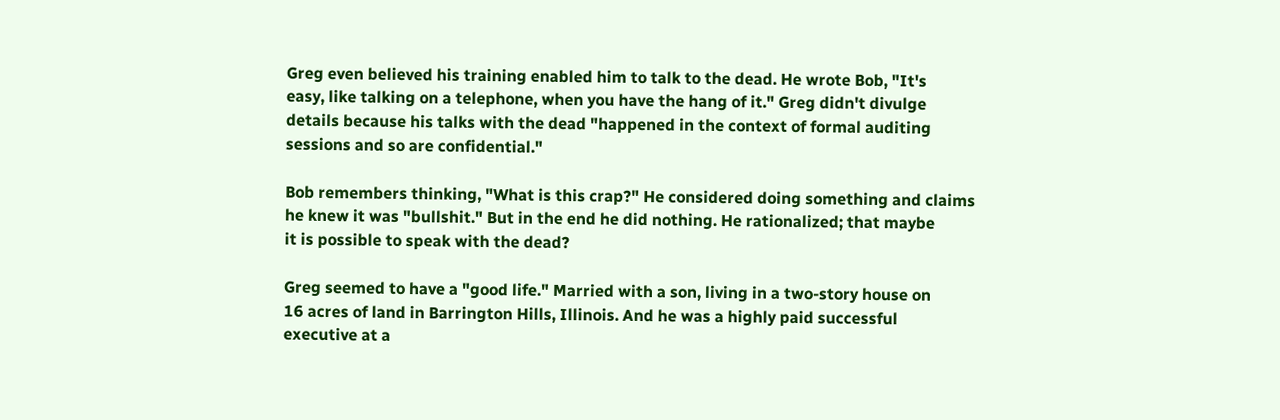Greg even believed his training enabled him to talk to the dead. He wrote Bob, "It's
easy, like talking on a telephone, when you have the hang of it." Greg didn't divulge
details because his talks with the dead "happened in the context of formal auditing
sessions and so are confidential."

Bob remembers thinking, "What is this crap?" He considered doing something and claims
he knew it was "bullshit." But in the end he did nothing. He rationalized; that maybe
it is possible to speak with the dead?

Greg seemed to have a "good life." Married with a son, living in a two-story house on
16 acres of land in Barrington Hills, Illinois. And he was a highly paid successful
executive at a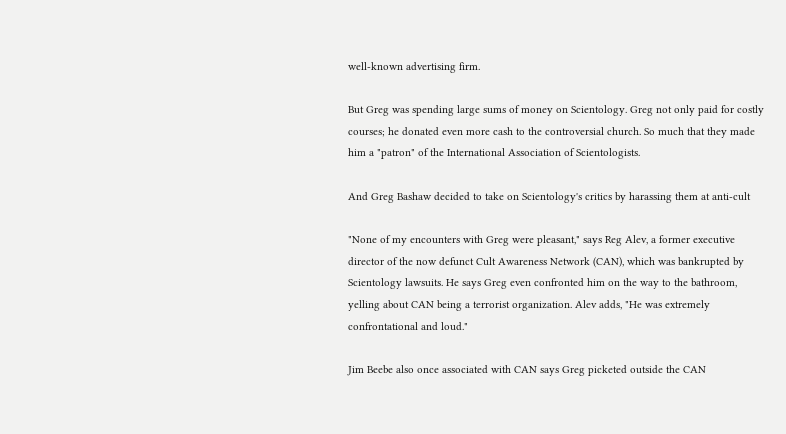well-known advertising firm.

But Greg was spending large sums of money on Scientology. Greg not only paid for costly
courses; he donated even more cash to the controversial church. So much that they made
him a "patron" of the International Association of Scientologists.

And Greg Bashaw decided to take on Scientology's critics by harassing them at anti-cult

"None of my encounters with Greg were pleasant," says Reg Alev, a former executive
director of the now defunct Cult Awareness Network (CAN), which was bankrupted by
Scientology lawsuits. He says Greg even confronted him on the way to the bathroom,
yelling about CAN being a terrorist organization. Alev adds, "He was extremely
confrontational and loud."

Jim Beebe also once associated with CAN says Greg picketed outside the CAN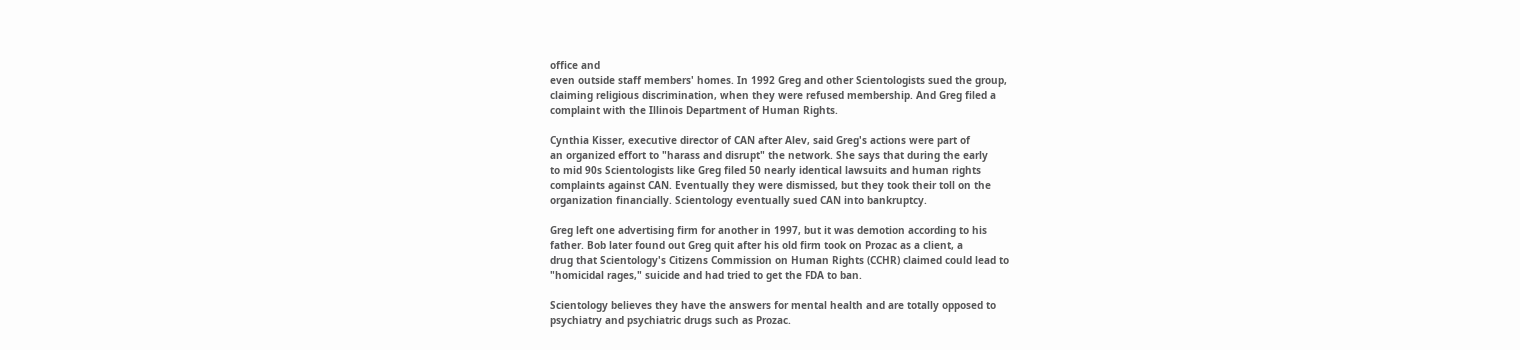office and
even outside staff members' homes. In 1992 Greg and other Scientologists sued the group,
claiming religious discrimination, when they were refused membership. And Greg filed a
complaint with the Illinois Department of Human Rights.

Cynthia Kisser, executive director of CAN after Alev, said Greg's actions were part of
an organized effort to "harass and disrupt" the network. She says that during the early
to mid 90s Scientologists like Greg filed 50 nearly identical lawsuits and human rights
complaints against CAN. Eventually they were dismissed, but they took their toll on the
organization financially. Scientology eventually sued CAN into bankruptcy.

Greg left one advertising firm for another in 1997, but it was demotion according to his
father. Bob later found out Greg quit after his old firm took on Prozac as a client, a
drug that Scientology's Citizens Commission on Human Rights (CCHR) claimed could lead to
"homicidal rages," suicide and had tried to get the FDA to ban.

Scientology believes they have the answers for mental health and are totally opposed to
psychiatry and psychiatric drugs such as Prozac.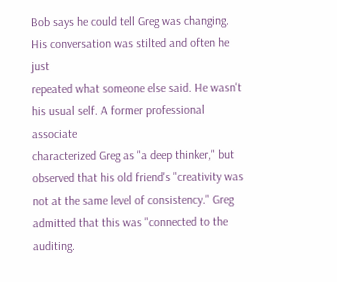Bob says he could tell Greg was changing. His conversation was stilted and often he just
repeated what someone else said. He wasn't his usual self. A former professional associate
characterized Greg as "a deep thinker," but observed that his old friend's "creativity was
not at the same level of consistency." Greg admitted that this was "connected to the auditing.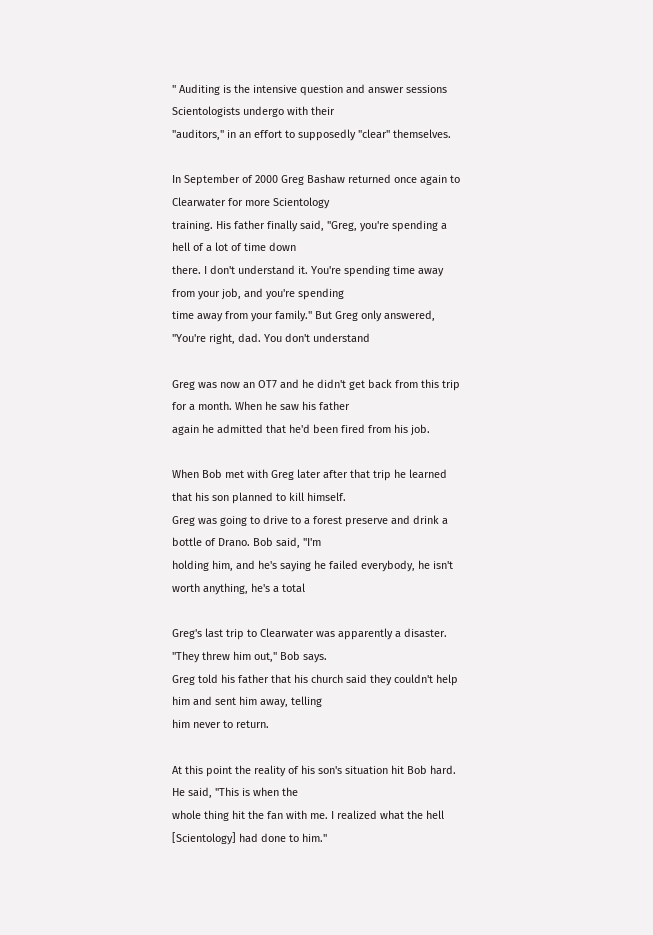" Auditing is the intensive question and answer sessions Scientologists undergo with their
"auditors," in an effort to supposedly "clear" themselves.

In September of 2000 Greg Bashaw returned once again to Clearwater for more Scientology
training. His father finally said, "Greg, you're spending a hell of a lot of time down
there. I don't understand it. You're spending time away from your job, and you're spending
time away from your family." But Greg only answered, "You're right, dad. You don't understand

Greg was now an OT7 and he didn't get back from this trip for a month. When he saw his father
again he admitted that he'd been fired from his job.

When Bob met with Greg later after that trip he learned that his son planned to kill himself.
Greg was going to drive to a forest preserve and drink a bottle of Drano. Bob said, "I'm
holding him, and he's saying he failed everybody, he isn't worth anything, he's a total

Greg's last trip to Clearwater was apparently a disaster. "They threw him out," Bob says.
Greg told his father that his church said they couldn't help him and sent him away, telling
him never to return.

At this point the reality of his son's situation hit Bob hard. He said, "This is when the
whole thing hit the fan with me. I realized what the hell [Scientology] had done to him."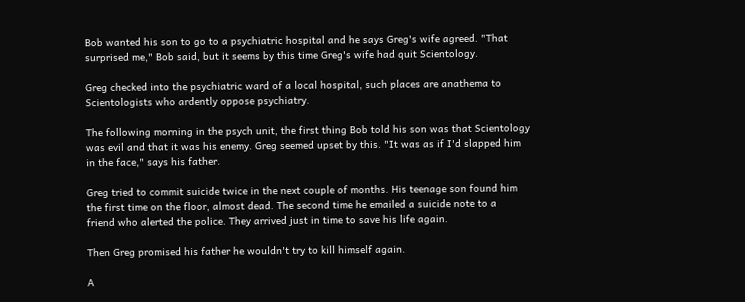Bob wanted his son to go to a psychiatric hospital and he says Greg's wife agreed. "That
surprised me," Bob said, but it seems by this time Greg's wife had quit Scientology.

Greg checked into the psychiatric ward of a local hospital, such places are anathema to
Scientologists who ardently oppose psychiatry.

The following morning in the psych unit, the first thing Bob told his son was that Scientology
was evil and that it was his enemy. Greg seemed upset by this. "It was as if I'd slapped him
in the face," says his father.

Greg tried to commit suicide twice in the next couple of months. His teenage son found him
the first time on the floor, almost dead. The second time he emailed a suicide note to a
friend who alerted the police. They arrived just in time to save his life again.

Then Greg promised his father he wouldn't try to kill himself again.

A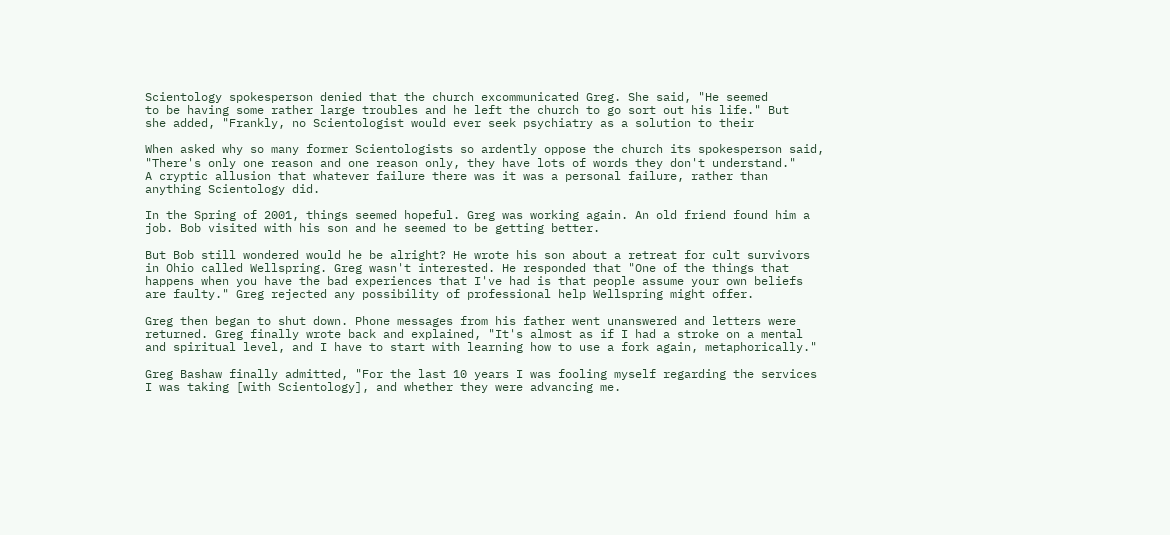Scientology spokesperson denied that the church excommunicated Greg. She said, "He seemed
to be having some rather large troubles and he left the church to go sort out his life." But
she added, "Frankly, no Scientologist would ever seek psychiatry as a solution to their

When asked why so many former Scientologists so ardently oppose the church its spokesperson said,
"There's only one reason and one reason only, they have lots of words they don't understand."
A cryptic allusion that whatever failure there was it was a personal failure, rather than
anything Scientology did.

In the Spring of 2001, things seemed hopeful. Greg was working again. An old friend found him a
job. Bob visited with his son and he seemed to be getting better.

But Bob still wondered would he be alright? He wrote his son about a retreat for cult survivors
in Ohio called Wellspring. Greg wasn't interested. He responded that "One of the things that
happens when you have the bad experiences that I've had is that people assume your own beliefs
are faulty." Greg rejected any possibility of professional help Wellspring might offer.

Greg then began to shut down. Phone messages from his father went unanswered and letters were
returned. Greg finally wrote back and explained, "It's almost as if I had a stroke on a mental
and spiritual level, and I have to start with learning how to use a fork again, metaphorically."

Greg Bashaw finally admitted, "For the last 10 years I was fooling myself regarding the services
I was taking [with Scientology], and whether they were advancing me.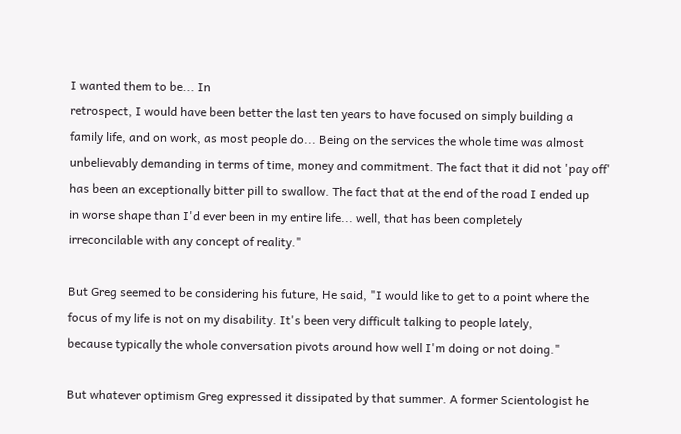I wanted them to be... In
retrospect, I would have been better the last ten years to have focused on simply building a
family life, and on work, as most people do... Being on the services the whole time was almost
unbelievably demanding in terms of time, money and commitment. The fact that it did not 'pay off'
has been an exceptionally bitter pill to swallow. The fact that at the end of the road I ended up
in worse shape than I'd ever been in my entire life... well, that has been completely
irreconcilable with any concept of reality."

But Greg seemed to be considering his future, He said, "I would like to get to a point where the
focus of my life is not on my disability. It's been very difficult talking to people lately,
because typically the whole conversation pivots around how well I'm doing or not doing."

But whatever optimism Greg expressed it dissipated by that summer. A former Scientologist he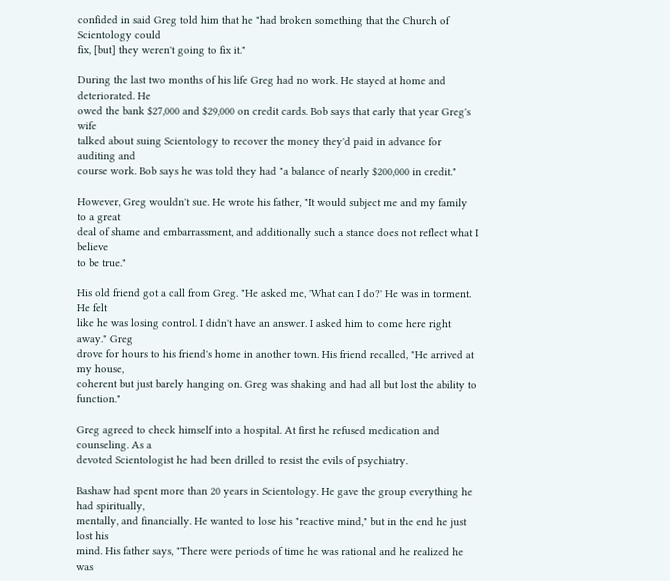confided in said Greg told him that he "had broken something that the Church of Scientology could
fix, [but] they weren't going to fix it."

During the last two months of his life Greg had no work. He stayed at home and deteriorated. He
owed the bank $27,000 and $29,000 on credit cards. Bob says that early that year Greg's wife
talked about suing Scientology to recover the money they'd paid in advance for auditing and
course work. Bob says he was told they had "a balance of nearly $200,000 in credit."

However, Greg wouldn't sue. He wrote his father, "It would subject me and my family to a great
deal of shame and embarrassment, and additionally such a stance does not reflect what I believe
to be true."

His old friend got a call from Greg. "He asked me, 'What can I do?' He was in torment. He felt
like he was losing control. I didn't have an answer. I asked him to come here right away." Greg
drove for hours to his friend's home in another town. His friend recalled, "He arrived at my house,
coherent but just barely hanging on. Greg was shaking and had all but lost the ability to function."

Greg agreed to check himself into a hospital. At first he refused medication and counseling. As a
devoted Scientologist he had been drilled to resist the evils of psychiatry.

Bashaw had spent more than 20 years in Scientology. He gave the group everything he had spiritually,
mentally, and financially. He wanted to lose his "reactive mind," but in the end he just lost his
mind. His father says, "There were periods of time he was rational and he realized he was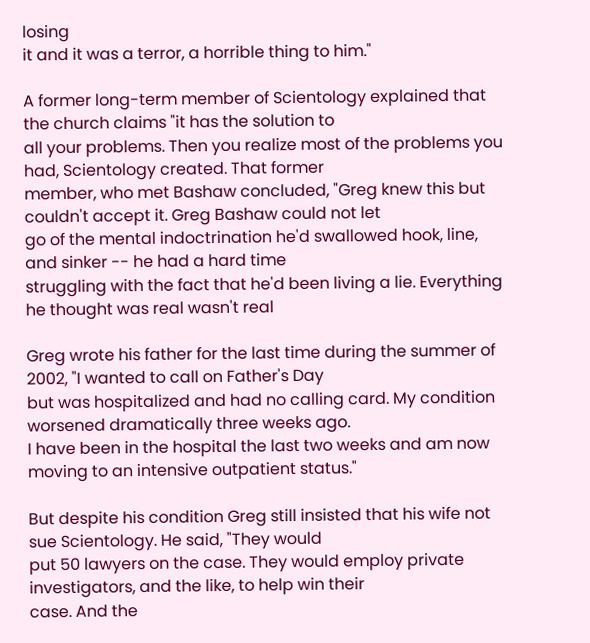losing
it and it was a terror, a horrible thing to him."

A former long-term member of Scientology explained that the church claims "it has the solution to
all your problems. Then you realize most of the problems you had, Scientology created. That former
member, who met Bashaw concluded, "Greg knew this but couldn't accept it. Greg Bashaw could not let
go of the mental indoctrination he'd swallowed hook, line, and sinker -- he had a hard time
struggling with the fact that he'd been living a lie. Everything he thought was real wasn't real

Greg wrote his father for the last time during the summer of 2002, "I wanted to call on Father's Day
but was hospitalized and had no calling card. My condition worsened dramatically three weeks ago.
I have been in the hospital the last two weeks and am now moving to an intensive outpatient status."

But despite his condition Greg still insisted that his wife not sue Scientology. He said, "They would
put 50 lawyers on the case. They would employ private investigators, and the like, to help win their
case. And the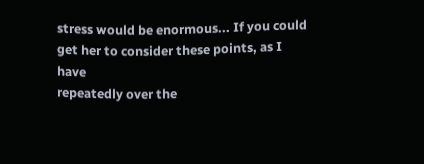stress would be enormous... If you could get her to consider these points, as I have
repeatedly over the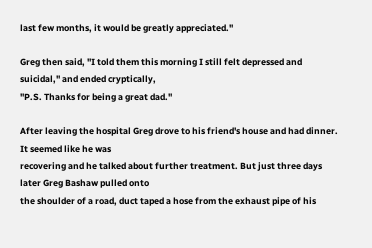last few months, it would be greatly appreciated."

Greg then said, "I told them this morning I still felt depressed and suicidal," and ended cryptically,
"P.S. Thanks for being a great dad."

After leaving the hospital Greg drove to his friend's house and had dinner. It seemed like he was
recovering and he talked about further treatment. But just three days later Greg Bashaw pulled onto
the shoulder of a road, duct taped a hose from the exhaust pipe of his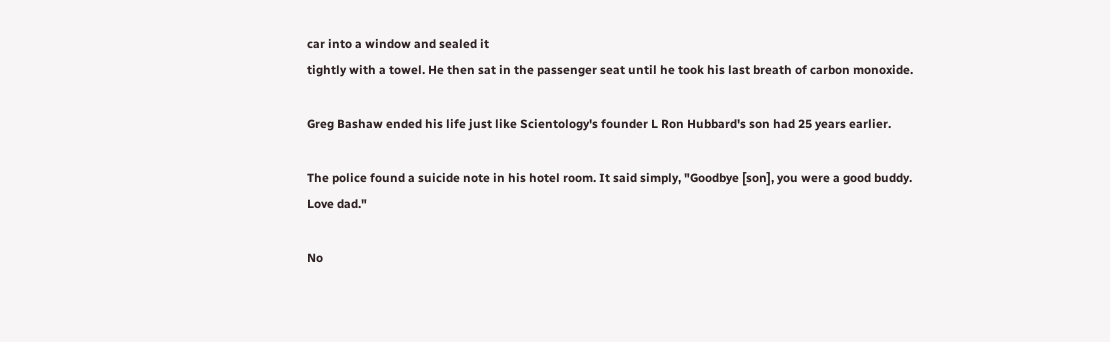car into a window and sealed it
tightly with a towel. He then sat in the passenger seat until he took his last breath of carbon monoxide.

Greg Bashaw ended his life just like Scientology's founder L Ron Hubbard's son had 25 years earlier.

The police found a suicide note in his hotel room. It said simply, "Goodbye [son], you were a good buddy.
Love dad."

No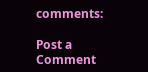comments:

Post a Comment